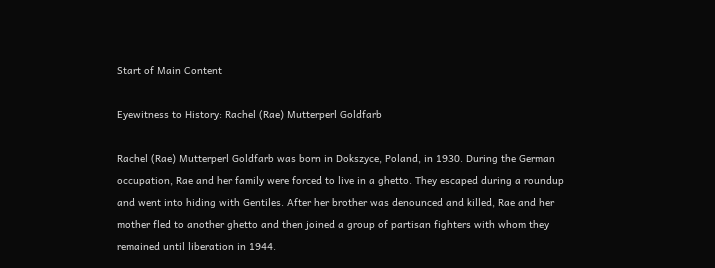Start of Main Content

Eyewitness to History: Rachel (Rae) Mutterperl Goldfarb

Rachel (Rae) Mutterperl Goldfarb was born in Dokszyce, Poland, in 1930. During the German occupation, Rae and her family were forced to live in a ghetto. They escaped during a roundup and went into hiding with Gentiles. After her brother was denounced and killed, Rae and her mother fled to another ghetto and then joined a group of partisan fighters with whom they remained until liberation in 1944.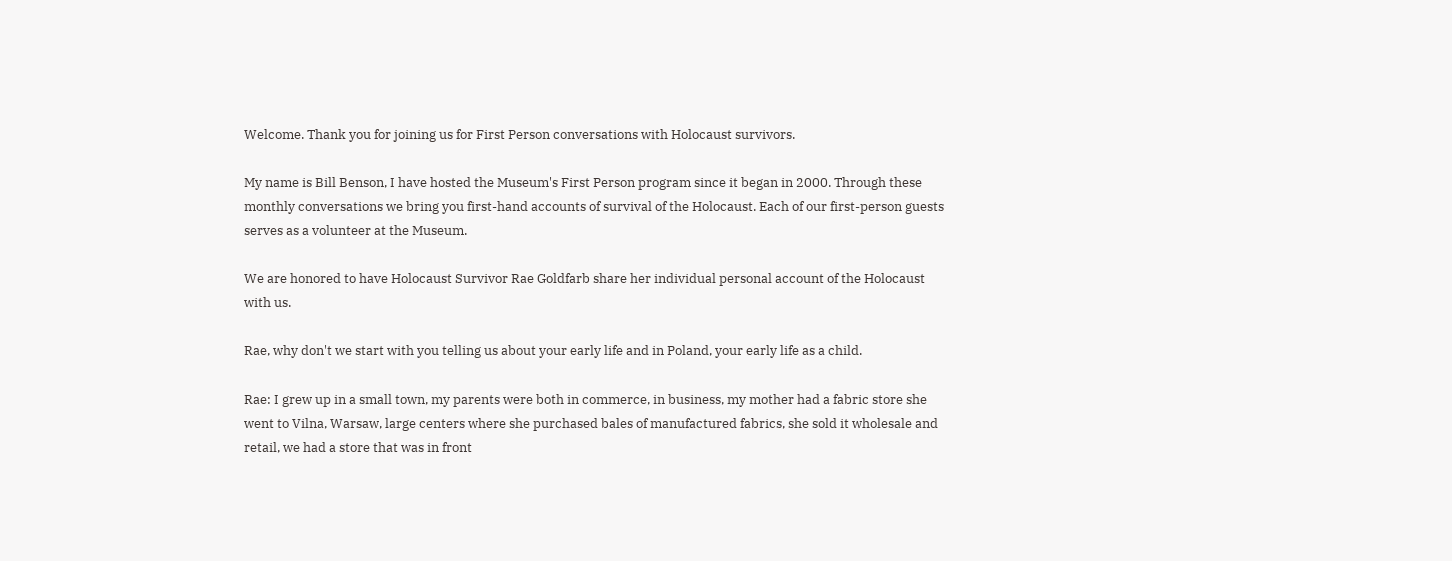Welcome. Thank you for joining us for First Person conversations with Holocaust survivors.

My name is Bill Benson, I have hosted the Museum's First Person program since it began in 2000. Through these monthly conversations we bring you first-hand accounts of survival of the Holocaust. Each of our first-person guests serves as a volunteer at the Museum.

We are honored to have Holocaust Survivor Rae Goldfarb share her individual personal account of the Holocaust with us.

Rae, why don't we start with you telling us about your early life and in Poland, your early life as a child.

Rae: I grew up in a small town, my parents were both in commerce, in business, my mother had a fabric store she went to Vilna, Warsaw, large centers where she purchased bales of manufactured fabrics, she sold it wholesale and retail, we had a store that was in front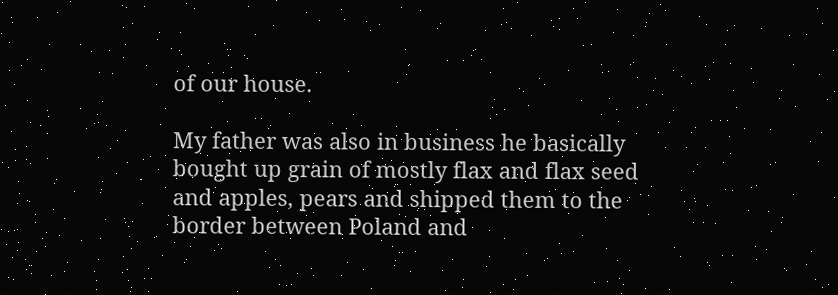of our house.

My father was also in business he basically bought up grain of mostly flax and flax seed and apples, pears and shipped them to the border between Poland and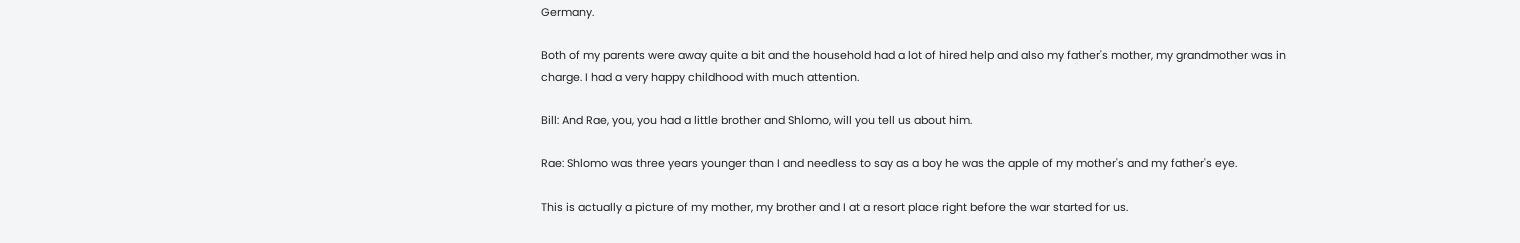Germany.

Both of my parents were away quite a bit and the household had a lot of hired help and also my father's mother, my grandmother was in charge. I had a very happy childhood with much attention.

Bill: And Rae, you, you had a little brother and Shlomo, will you tell us about him.

Rae: Shlomo was three years younger than I and needless to say as a boy he was the apple of my mother's and my father's eye.

This is actually a picture of my mother, my brother and I at a resort place right before the war started for us.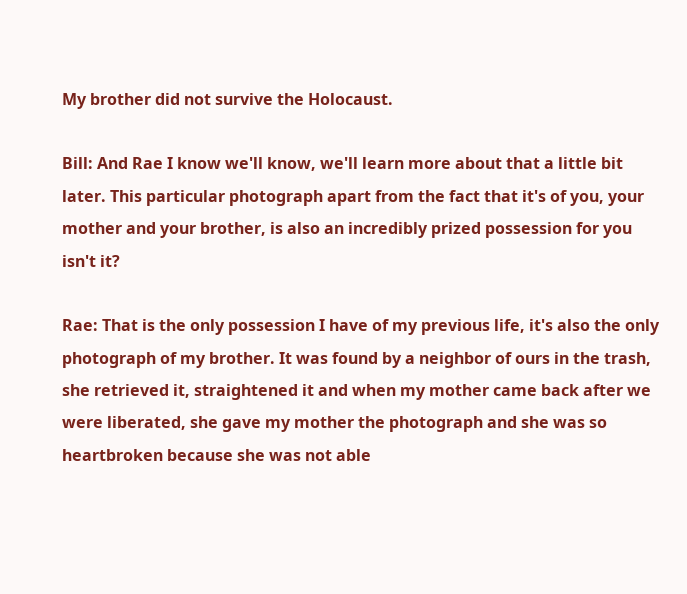My brother did not survive the Holocaust.

Bill: And Rae I know we'll know, we'll learn more about that a little bit later. This particular photograph apart from the fact that it's of you, your mother and your brother, is also an incredibly prized possession for you isn't it?

Rae: That is the only possession I have of my previous life, it's also the only photograph of my brother. It was found by a neighbor of ours in the trash, she retrieved it, straightened it and when my mother came back after we were liberated, she gave my mother the photograph and she was so heartbroken because she was not able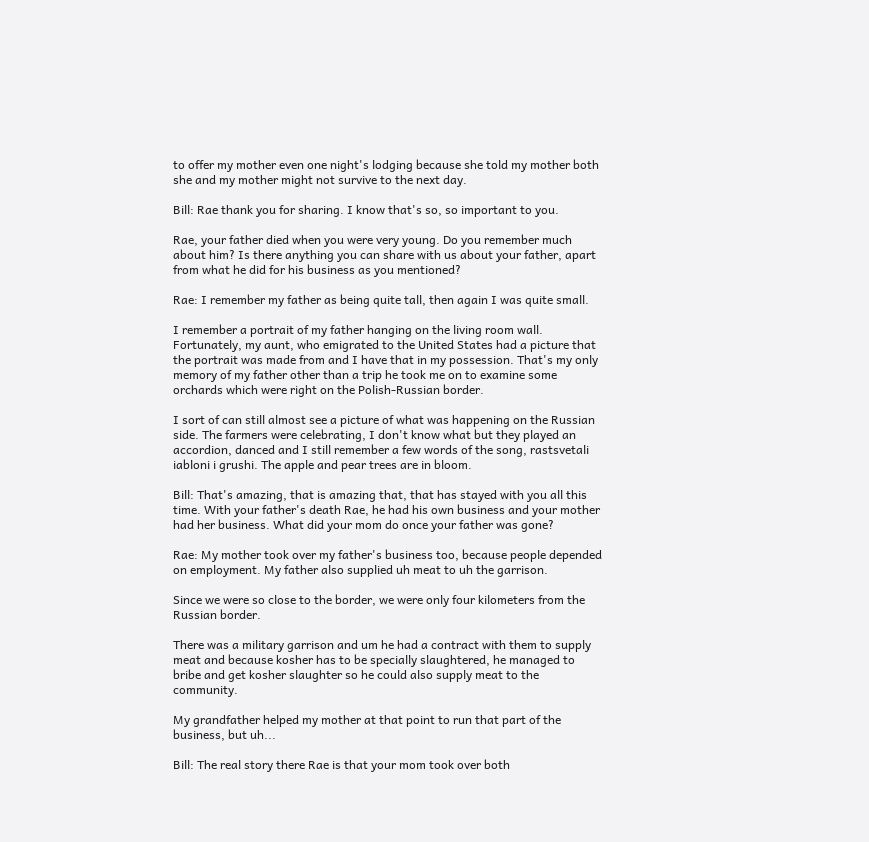to offer my mother even one night's lodging because she told my mother both she and my mother might not survive to the next day.

Bill: Rae thank you for sharing. I know that's so, so important to you.

Rae, your father died when you were very young. Do you remember much about him? Is there anything you can share with us about your father, apart from what he did for his business as you mentioned?

Rae: I remember my father as being quite tall, then again I was quite small.

I remember a portrait of my father hanging on the living room wall. Fortunately, my aunt, who emigrated to the United States had a picture that the portrait was made from and I have that in my possession. That's my only memory of my father other than a trip he took me on to examine some orchards which were right on the Polish-Russian border.

I sort of can still almost see a picture of what was happening on the Russian side. The farmers were celebrating, I don't know what but they played an accordion, danced and I still remember a few words of the song, rastsvetali iabloni i grushi. The apple and pear trees are in bloom.

Bill: That's amazing, that is amazing that, that has stayed with you all this time. With your father's death Rae, he had his own business and your mother had her business. What did your mom do once your father was gone?

Rae: My mother took over my father's business too, because people depended on employment. My father also supplied uh meat to uh the garrison.

Since we were so close to the border, we were only four kilometers from the Russian border.

There was a military garrison and um he had a contract with them to supply meat and because kosher has to be specially slaughtered, he managed to bribe and get kosher slaughter so he could also supply meat to the community.

My grandfather helped my mother at that point to run that part of the business, but uh...

Bill: The real story there Rae is that your mom took over both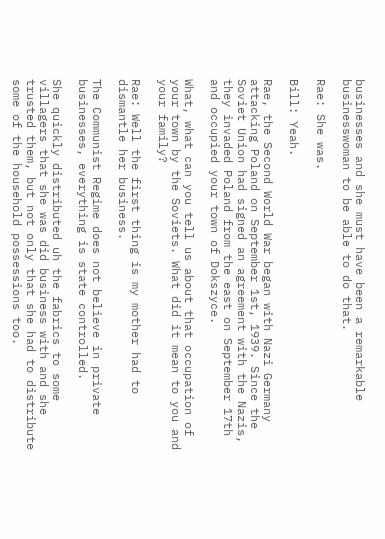businesses and she must have been a remarkable businesswoman to be able to do that.

Rae: She was.

Bill: Yeah.

Rae, the Second World War began with Nazi Germany attacking Poland on September 1st, 1939. Since the Soviet Union had signed an agreement with the Nazis, they invaded Poland from the east on September 17th and occupied your town of Dokszyce.

What, what can you tell us about that occupation of your town by the Soviets. What did it mean to you and your family?

Rae: Well the first thing is my mother had to dismantle her business.

The Communist Regime does not believe in private businesses, everything is state controlled.

She quickly distributed uh the fabrics to some villagers that she was did business with and she trusted them, but not only that she had to distribute some of the household possessions too.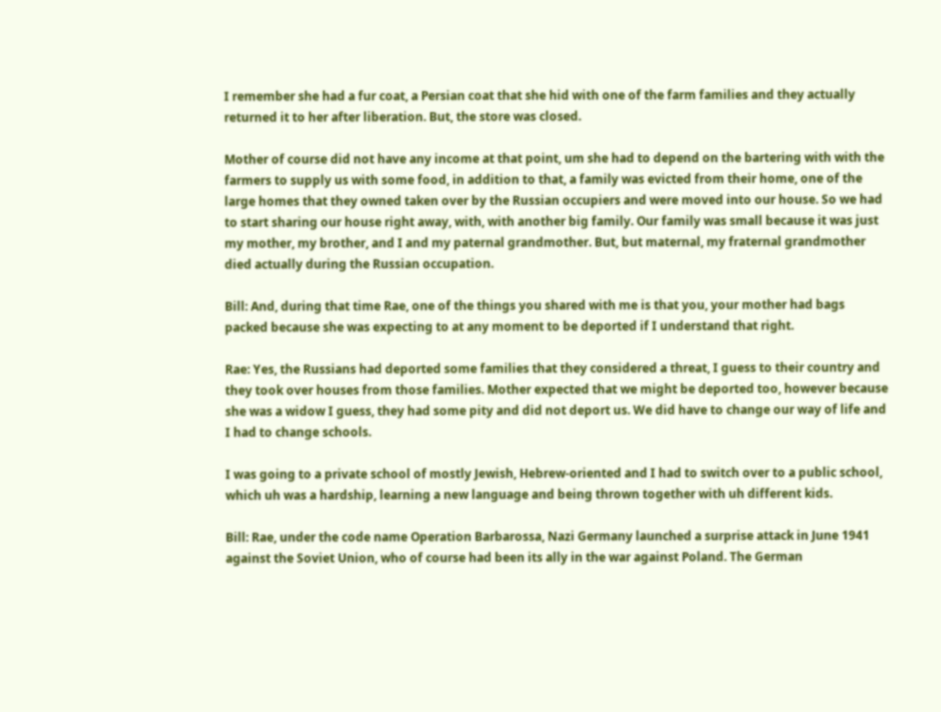I remember she had a fur coat, a Persian coat that she hid with one of the farm families and they actually returned it to her after liberation. But, the store was closed.

Mother of course did not have any income at that point, um she had to depend on the bartering with with the farmers to supply us with some food, in addition to that, a family was evicted from their home, one of the large homes that they owned taken over by the Russian occupiers and were moved into our house. So we had to start sharing our house right away, with, with another big family. Our family was small because it was just my mother, my brother, and I and my paternal grandmother. But, but maternal, my fraternal grandmother died actually during the Russian occupation.

Bill: And, during that time Rae, one of the things you shared with me is that you, your mother had bags packed because she was expecting to at any moment to be deported if I understand that right.

Rae: Yes, the Russians had deported some families that they considered a threat, I guess to their country and they took over houses from those families. Mother expected that we might be deported too, however because she was a widow I guess, they had some pity and did not deport us. We did have to change our way of life and I had to change schools.

I was going to a private school of mostly Jewish, Hebrew-oriented and I had to switch over to a public school, which uh was a hardship, learning a new language and being thrown together with uh different kids.

Bill: Rae, under the code name Operation Barbarossa, Nazi Germany launched a surprise attack in June 1941 against the Soviet Union, who of course had been its ally in the war against Poland. The German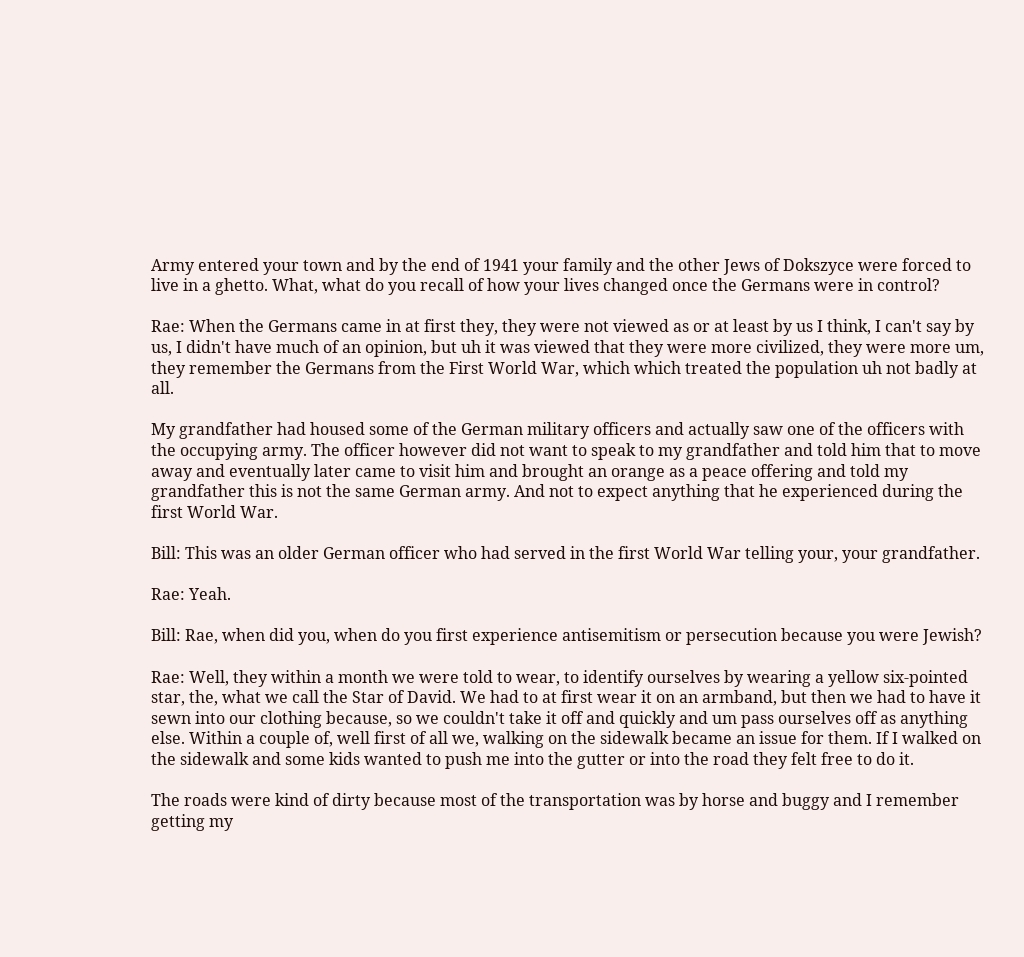Army entered your town and by the end of 1941 your family and the other Jews of Dokszyce were forced to live in a ghetto. What, what do you recall of how your lives changed once the Germans were in control?

Rae: When the Germans came in at first they, they were not viewed as or at least by us I think, I can't say by us, I didn't have much of an opinion, but uh it was viewed that they were more civilized, they were more um, they remember the Germans from the First World War, which which treated the population uh not badly at all.

My grandfather had housed some of the German military officers and actually saw one of the officers with the occupying army. The officer however did not want to speak to my grandfather and told him that to move away and eventually later came to visit him and brought an orange as a peace offering and told my grandfather this is not the same German army. And not to expect anything that he experienced during the first World War.

Bill: This was an older German officer who had served in the first World War telling your, your grandfather.

Rae: Yeah.

Bill: Rae, when did you, when do you first experience antisemitism or persecution because you were Jewish?

Rae: Well, they within a month we were told to wear, to identify ourselves by wearing a yellow six-pointed star, the, what we call the Star of David. We had to at first wear it on an armband, but then we had to have it sewn into our clothing because, so we couldn't take it off and quickly and um pass ourselves off as anything else. Within a couple of, well first of all we, walking on the sidewalk became an issue for them. If I walked on the sidewalk and some kids wanted to push me into the gutter or into the road they felt free to do it.

The roads were kind of dirty because most of the transportation was by horse and buggy and I remember getting my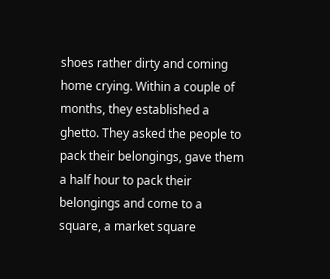shoes rather dirty and coming home crying. Within a couple of months, they established a ghetto. They asked the people to pack their belongings, gave them a half hour to pack their belongings and come to a square, a market square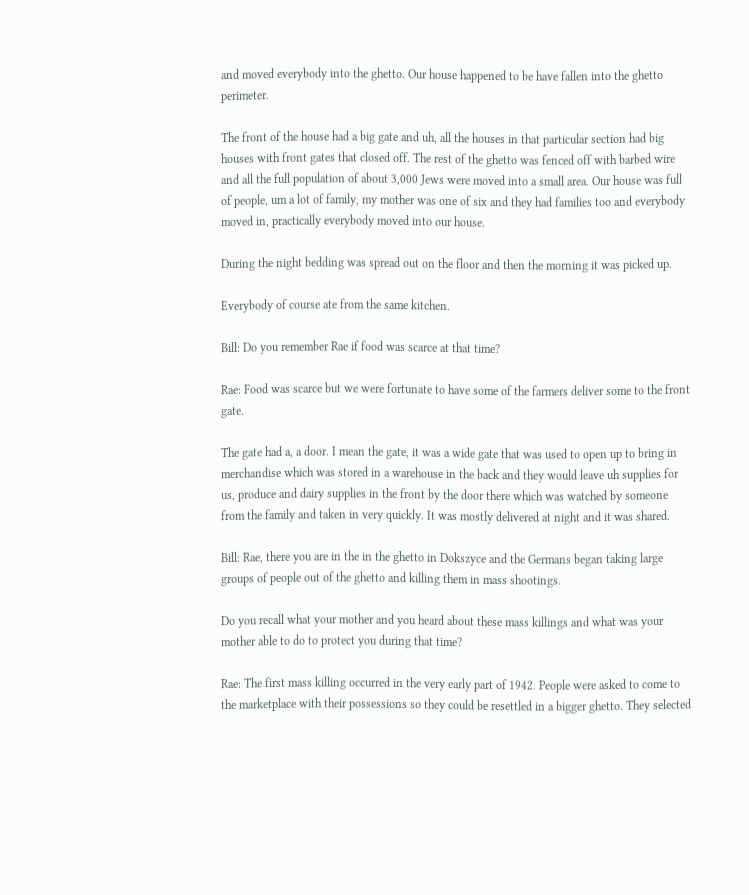and moved everybody into the ghetto. Our house happened to be have fallen into the ghetto perimeter.

The front of the house had a big gate and uh, all the houses in that particular section had big houses with front gates that closed off. The rest of the ghetto was fenced off with barbed wire and all the full population of about 3,000 Jews were moved into a small area. Our house was full of people, um a lot of family, my mother was one of six and they had families too and everybody moved in, practically everybody moved into our house.

During the night bedding was spread out on the floor and then the morning it was picked up.

Everybody of course ate from the same kitchen.

Bill: Do you remember Rae if food was scarce at that time?

Rae: Food was scarce but we were fortunate to have some of the farmers deliver some to the front gate.

The gate had a, a door. I mean the gate, it was a wide gate that was used to open up to bring in merchandise which was stored in a warehouse in the back and they would leave uh supplies for us, produce and dairy supplies in the front by the door there which was watched by someone from the family and taken in very quickly. It was mostly delivered at night and it was shared.

Bill: Rae, there you are in the in the ghetto in Dokszyce and the Germans began taking large groups of people out of the ghetto and killing them in mass shootings.

Do you recall what your mother and you heard about these mass killings and what was your mother able to do to protect you during that time?

Rae: The first mass killing occurred in the very early part of 1942. People were asked to come to the marketplace with their possessions so they could be resettled in a bigger ghetto. They selected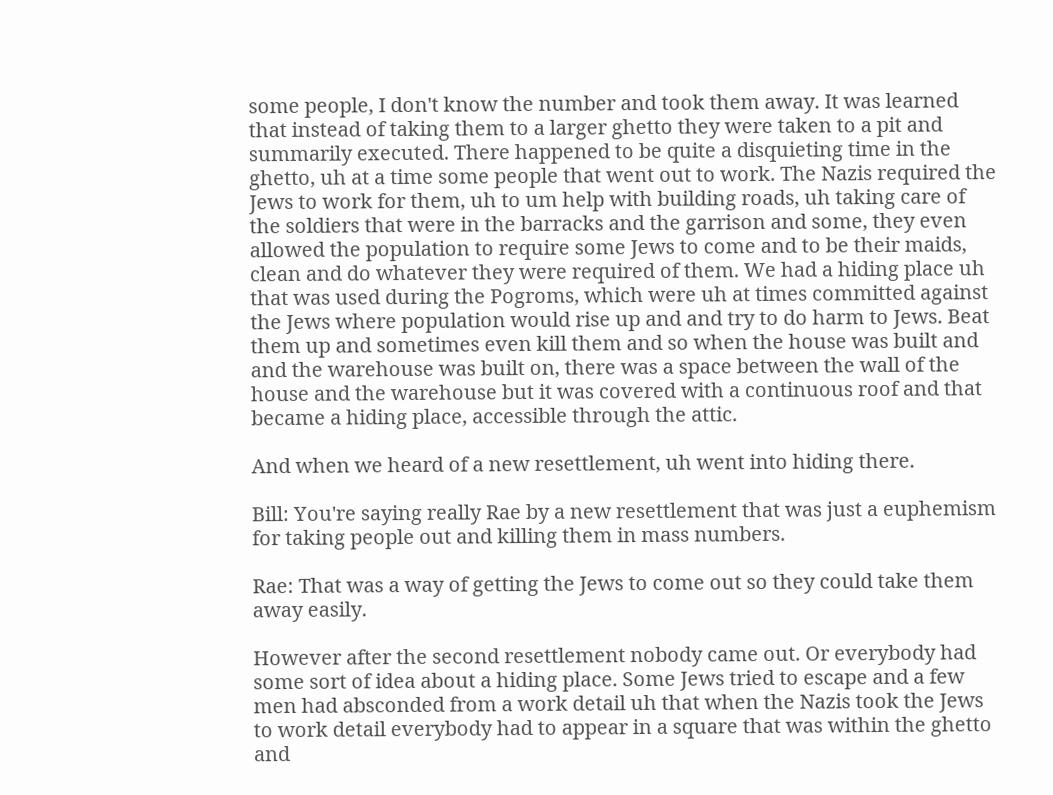some people, I don't know the number and took them away. It was learned that instead of taking them to a larger ghetto they were taken to a pit and summarily executed. There happened to be quite a disquieting time in the ghetto, uh at a time some people that went out to work. The Nazis required the Jews to work for them, uh to um help with building roads, uh taking care of the soldiers that were in the barracks and the garrison and some, they even allowed the population to require some Jews to come and to be their maids, clean and do whatever they were required of them. We had a hiding place uh that was used during the Pogroms, which were uh at times committed against the Jews where population would rise up and and try to do harm to Jews. Beat them up and sometimes even kill them and so when the house was built and and the warehouse was built on, there was a space between the wall of the house and the warehouse but it was covered with a continuous roof and that became a hiding place, accessible through the attic.

And when we heard of a new resettlement, uh went into hiding there.

Bill: You're saying really Rae by a new resettlement that was just a euphemism for taking people out and killing them in mass numbers.

Rae: That was a way of getting the Jews to come out so they could take them away easily.

However after the second resettlement nobody came out. Or everybody had some sort of idea about a hiding place. Some Jews tried to escape and a few men had absconded from a work detail uh that when the Nazis took the Jews to work detail everybody had to appear in a square that was within the ghetto and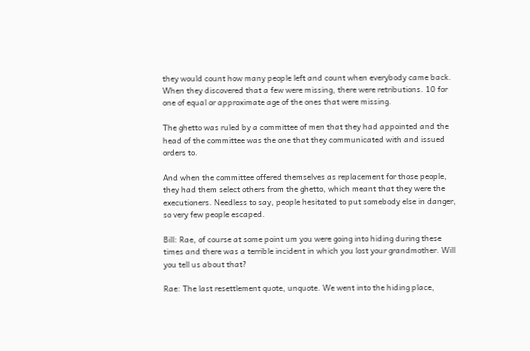they would count how many people left and count when everybody came back. When they discovered that a few were missing, there were retributions. 10 for one of equal or approximate age of the ones that were missing.

The ghetto was ruled by a committee of men that they had appointed and the head of the committee was the one that they communicated with and issued orders to.

And when the committee offered themselves as replacement for those people, they had them select others from the ghetto, which meant that they were the executioners. Needless to say, people hesitated to put somebody else in danger, so very few people escaped.

Bill: Rae, of course at some point um you were going into hiding during these times and there was a terrible incident in which you lost your grandmother. Will you tell us about that?

Rae: The last resettlement quote, unquote. We went into the hiding place,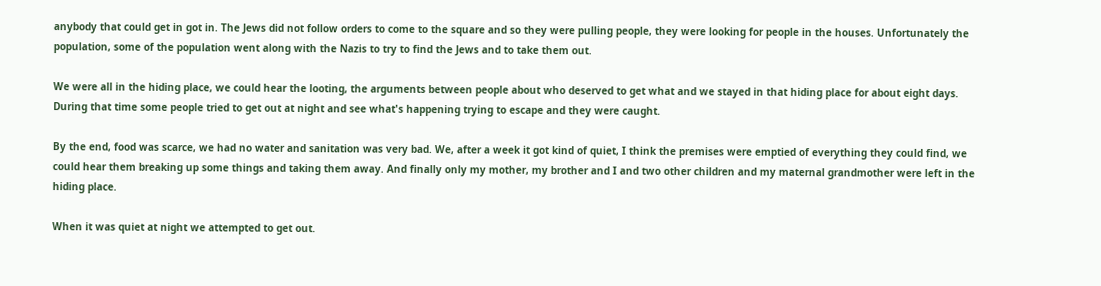anybody that could get in got in. The Jews did not follow orders to come to the square and so they were pulling people, they were looking for people in the houses. Unfortunately the population, some of the population went along with the Nazis to try to find the Jews and to take them out.

We were all in the hiding place, we could hear the looting, the arguments between people about who deserved to get what and we stayed in that hiding place for about eight days. During that time some people tried to get out at night and see what's happening trying to escape and they were caught.

By the end, food was scarce, we had no water and sanitation was very bad. We, after a week it got kind of quiet, I think the premises were emptied of everything they could find, we could hear them breaking up some things and taking them away. And finally only my mother, my brother and I and two other children and my maternal grandmother were left in the hiding place.

When it was quiet at night we attempted to get out.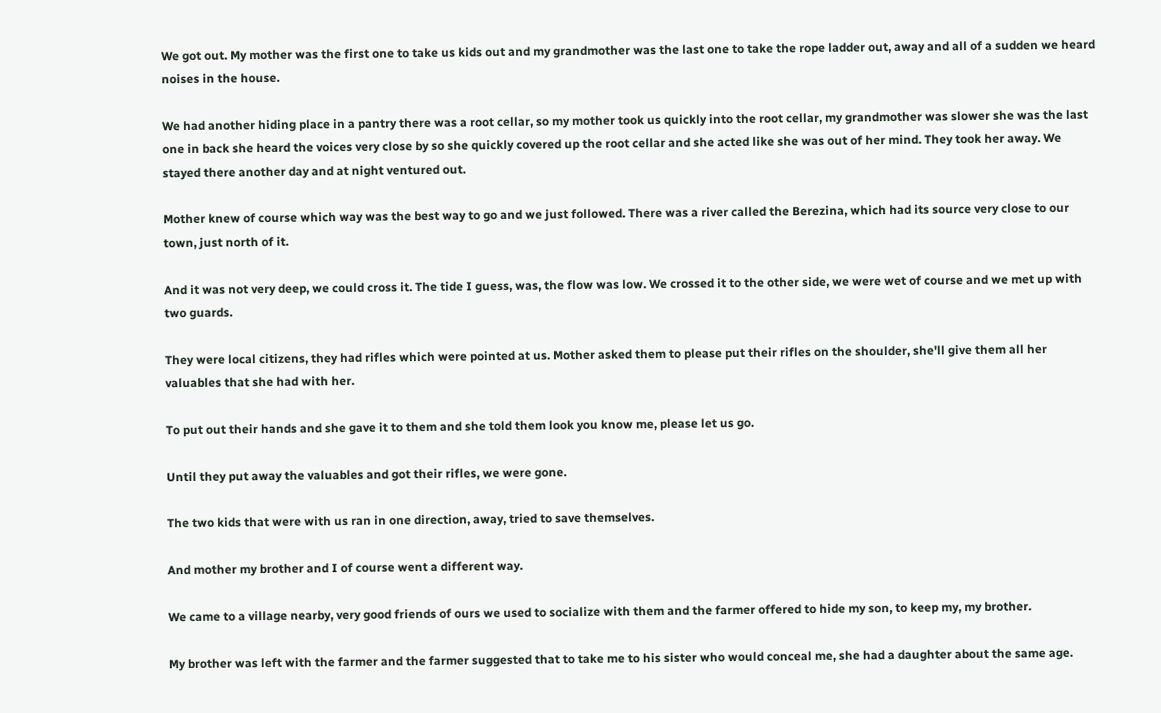We got out. My mother was the first one to take us kids out and my grandmother was the last one to take the rope ladder out, away and all of a sudden we heard noises in the house.

We had another hiding place in a pantry there was a root cellar, so my mother took us quickly into the root cellar, my grandmother was slower she was the last one in back she heard the voices very close by so she quickly covered up the root cellar and she acted like she was out of her mind. They took her away. We stayed there another day and at night ventured out.

Mother knew of course which way was the best way to go and we just followed. There was a river called the Berezina, which had its source very close to our town, just north of it.

And it was not very deep, we could cross it. The tide I guess, was, the flow was low. We crossed it to the other side, we were wet of course and we met up with two guards.

They were local citizens, they had rifles which were pointed at us. Mother asked them to please put their rifles on the shoulder, she'll give them all her valuables that she had with her.

To put out their hands and she gave it to them and she told them look you know me, please let us go.

Until they put away the valuables and got their rifles, we were gone.

The two kids that were with us ran in one direction, away, tried to save themselves.

And mother my brother and I of course went a different way.

We came to a village nearby, very good friends of ours we used to socialize with them and the farmer offered to hide my son, to keep my, my brother.

My brother was left with the farmer and the farmer suggested that to take me to his sister who would conceal me, she had a daughter about the same age.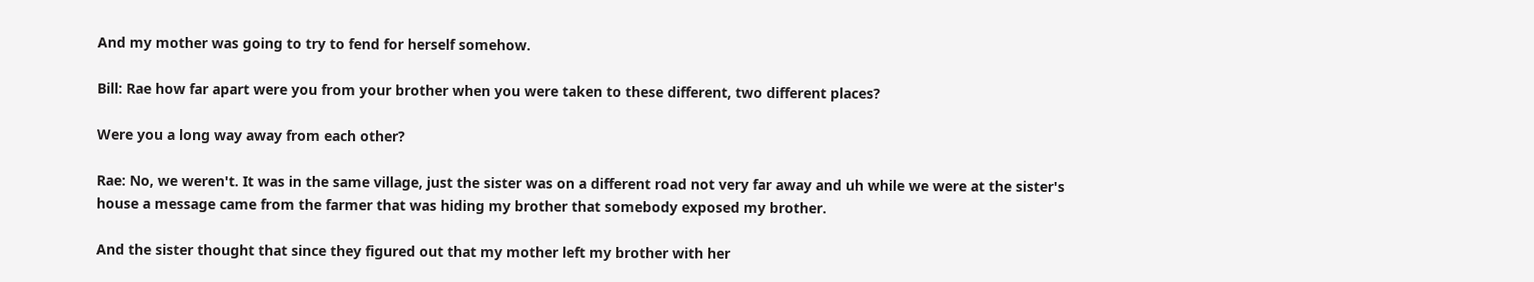And my mother was going to try to fend for herself somehow.

Bill: Rae how far apart were you from your brother when you were taken to these different, two different places?

Were you a long way away from each other?

Rae: No, we weren't. It was in the same village, just the sister was on a different road not very far away and uh while we were at the sister's house a message came from the farmer that was hiding my brother that somebody exposed my brother.

And the sister thought that since they figured out that my mother left my brother with her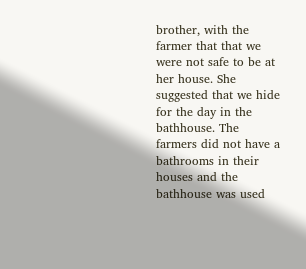brother, with the farmer that that we were not safe to be at her house. She suggested that we hide for the day in the bathhouse. The farmers did not have a bathrooms in their houses and the bathhouse was used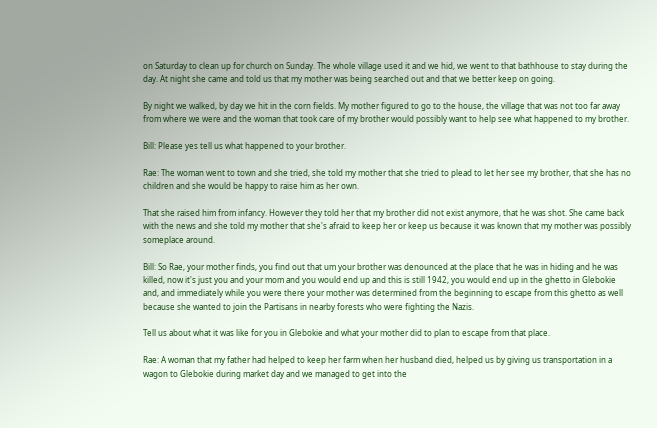on Saturday to clean up for church on Sunday. The whole village used it and we hid, we went to that bathhouse to stay during the day. At night she came and told us that my mother was being searched out and that we better keep on going.

By night we walked, by day we hit in the corn fields. My mother figured to go to the house, the village that was not too far away from where we were and the woman that took care of my brother would possibly want to help see what happened to my brother.

Bill: Please yes tell us what happened to your brother.

Rae: The woman went to town and she tried, she told my mother that she tried to plead to let her see my brother, that she has no children and she would be happy to raise him as her own.

That she raised him from infancy. However they told her that my brother did not exist anymore, that he was shot. She came back with the news and she told my mother that she's afraid to keep her or keep us because it was known that my mother was possibly someplace around.

Bill: So Rae, your mother finds, you find out that um your brother was denounced at the place that he was in hiding and he was killed, now it's just you and your mom and you would end up and this is still 1942, you would end up in the ghetto in Glebokie and, and immediately while you were there your mother was determined from the beginning to escape from this ghetto as well because she wanted to join the Partisans in nearby forests who were fighting the Nazis.

Tell us about what it was like for you in Glebokie and what your mother did to plan to escape from that place.

Rae: A woman that my father had helped to keep her farm when her husband died, helped us by giving us transportation in a wagon to Glebokie during market day and we managed to get into the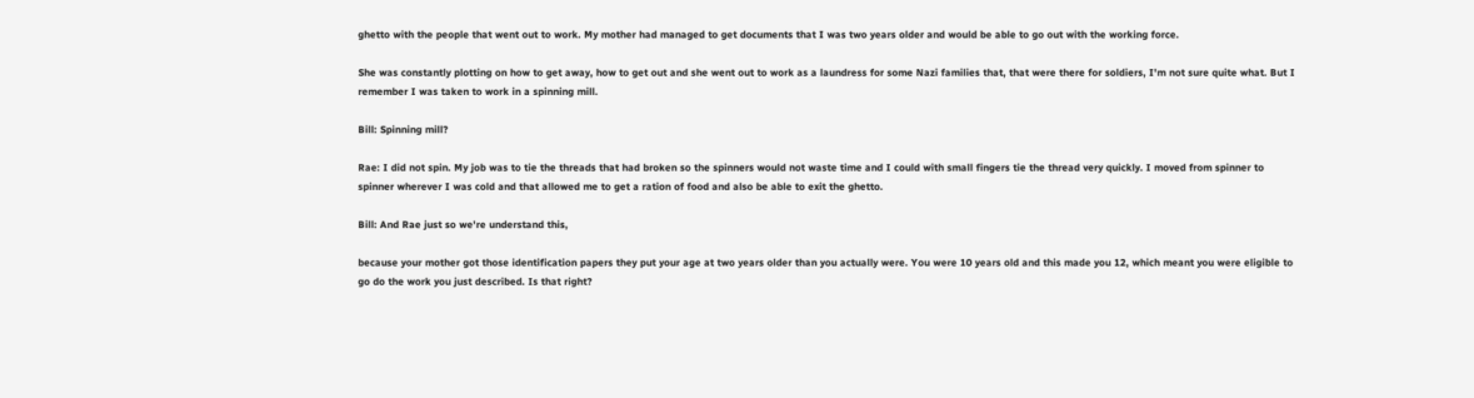ghetto with the people that went out to work. My mother had managed to get documents that I was two years older and would be able to go out with the working force.

She was constantly plotting on how to get away, how to get out and she went out to work as a laundress for some Nazi families that, that were there for soldiers, I'm not sure quite what. But I remember I was taken to work in a spinning mill.

Bill: Spinning mill?

Rae: I did not spin. My job was to tie the threads that had broken so the spinners would not waste time and I could with small fingers tie the thread very quickly. I moved from spinner to spinner wherever I was cold and that allowed me to get a ration of food and also be able to exit the ghetto.

Bill: And Rae just so we're understand this,

because your mother got those identification papers they put your age at two years older than you actually were. You were 10 years old and this made you 12, which meant you were eligible to go do the work you just described. Is that right?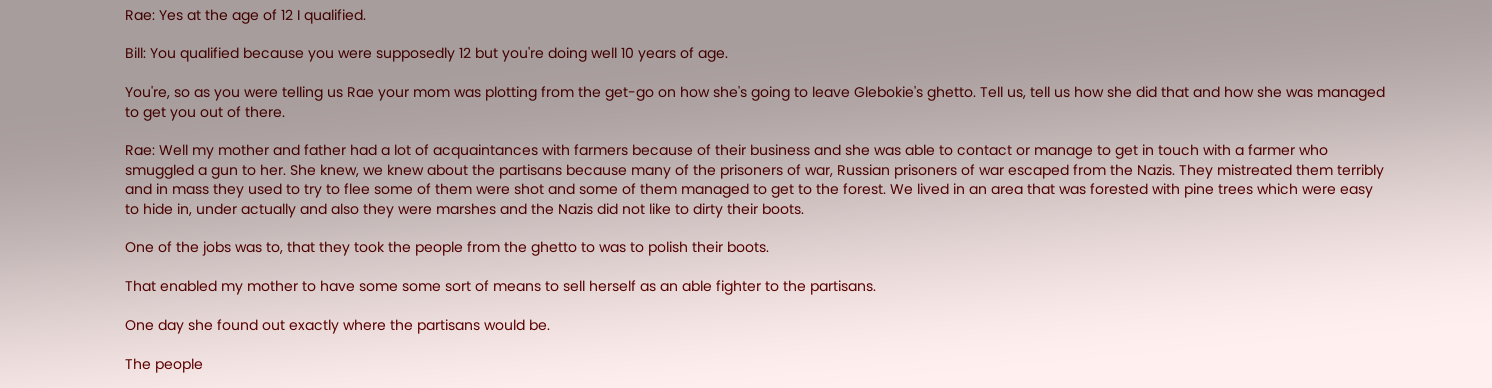Rae: Yes at the age of 12 I qualified.

Bill: You qualified because you were supposedly 12 but you're doing well 10 years of age.

You're, so as you were telling us Rae your mom was plotting from the get-go on how she's going to leave Glebokie's ghetto. Tell us, tell us how she did that and how she was managed to get you out of there.

Rae: Well my mother and father had a lot of acquaintances with farmers because of their business and she was able to contact or manage to get in touch with a farmer who smuggled a gun to her. She knew, we knew about the partisans because many of the prisoners of war, Russian prisoners of war escaped from the Nazis. They mistreated them terribly and in mass they used to try to flee some of them were shot and some of them managed to get to the forest. We lived in an area that was forested with pine trees which were easy to hide in, under actually and also they were marshes and the Nazis did not like to dirty their boots.

One of the jobs was to, that they took the people from the ghetto to was to polish their boots.

That enabled my mother to have some some sort of means to sell herself as an able fighter to the partisans.

One day she found out exactly where the partisans would be.

The people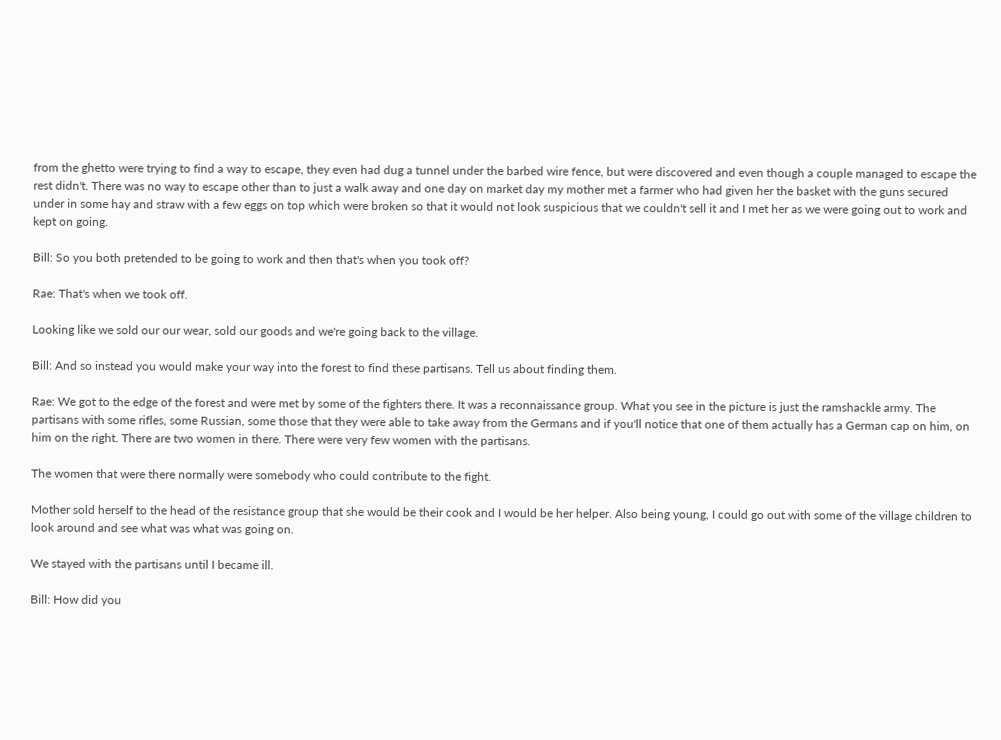from the ghetto were trying to find a way to escape, they even had dug a tunnel under the barbed wire fence, but were discovered and even though a couple managed to escape the rest didn't. There was no way to escape other than to just a walk away and one day on market day my mother met a farmer who had given her the basket with the guns secured under in some hay and straw with a few eggs on top which were broken so that it would not look suspicious that we couldn't sell it and I met her as we were going out to work and kept on going.

Bill: So you both pretended to be going to work and then that's when you took off?

Rae: That's when we took off.

Looking like we sold our our wear, sold our goods and we're going back to the village.

Bill: And so instead you would make your way into the forest to find these partisans. Tell us about finding them.

Rae: We got to the edge of the forest and were met by some of the fighters there. It was a reconnaissance group. What you see in the picture is just the ramshackle army. The partisans with some rifles, some Russian, some those that they were able to take away from the Germans and if you'll notice that one of them actually has a German cap on him, on him on the right. There are two women in there. There were very few women with the partisans.

The women that were there normally were somebody who could contribute to the fight.

Mother sold herself to the head of the resistance group that she would be their cook and I would be her helper. Also being young, I could go out with some of the village children to look around and see what was what was going on.

We stayed with the partisans until I became ill.

Bill: How did you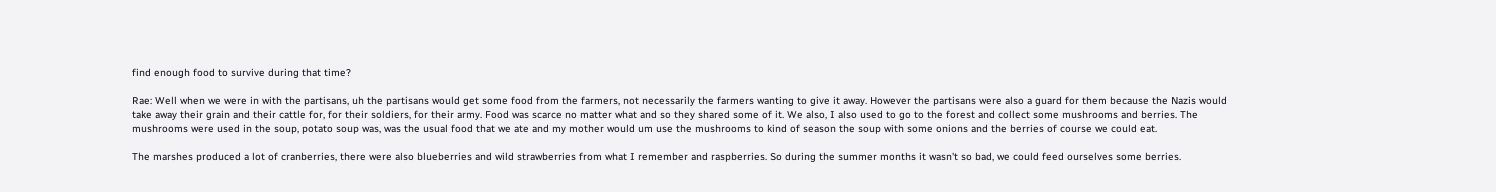find enough food to survive during that time?

Rae: Well when we were in with the partisans, uh the partisans would get some food from the farmers, not necessarily the farmers wanting to give it away. However the partisans were also a guard for them because the Nazis would take away their grain and their cattle for, for their soldiers, for their army. Food was scarce no matter what and so they shared some of it. We also, I also used to go to the forest and collect some mushrooms and berries. The mushrooms were used in the soup, potato soup was, was the usual food that we ate and my mother would um use the mushrooms to kind of season the soup with some onions and the berries of course we could eat.

The marshes produced a lot of cranberries, there were also blueberries and wild strawberries from what I remember and raspberries. So during the summer months it wasn't so bad, we could feed ourselves some berries.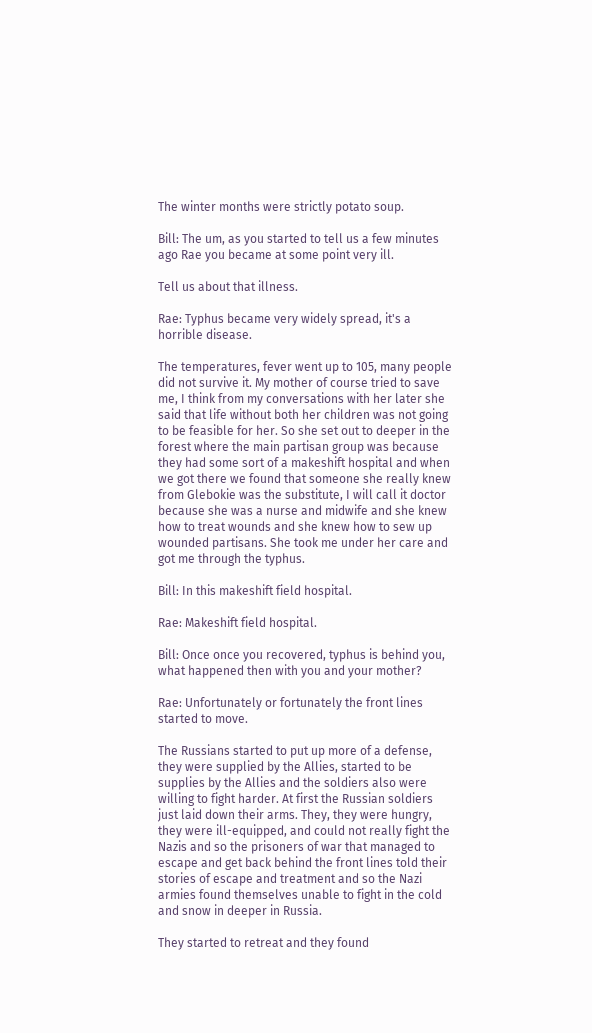The winter months were strictly potato soup.

Bill: The um, as you started to tell us a few minutes ago Rae you became at some point very ill.

Tell us about that illness.

Rae: Typhus became very widely spread, it's a horrible disease.

The temperatures, fever went up to 105, many people did not survive it. My mother of course tried to save me, I think from my conversations with her later she said that life without both her children was not going to be feasible for her. So she set out to deeper in the forest where the main partisan group was because they had some sort of a makeshift hospital and when we got there we found that someone she really knew from Glebokie was the substitute, I will call it doctor because she was a nurse and midwife and she knew how to treat wounds and she knew how to sew up wounded partisans. She took me under her care and got me through the typhus.

Bill: In this makeshift field hospital.

Rae: Makeshift field hospital.

Bill: Once once you recovered, typhus is behind you, what happened then with you and your mother?

Rae: Unfortunately or fortunately the front lines started to move.

The Russians started to put up more of a defense, they were supplied by the Allies, started to be supplies by the Allies and the soldiers also were willing to fight harder. At first the Russian soldiers just laid down their arms. They, they were hungry, they were ill-equipped, and could not really fight the Nazis and so the prisoners of war that managed to escape and get back behind the front lines told their stories of escape and treatment and so the Nazi armies found themselves unable to fight in the cold and snow in deeper in Russia.

They started to retreat and they found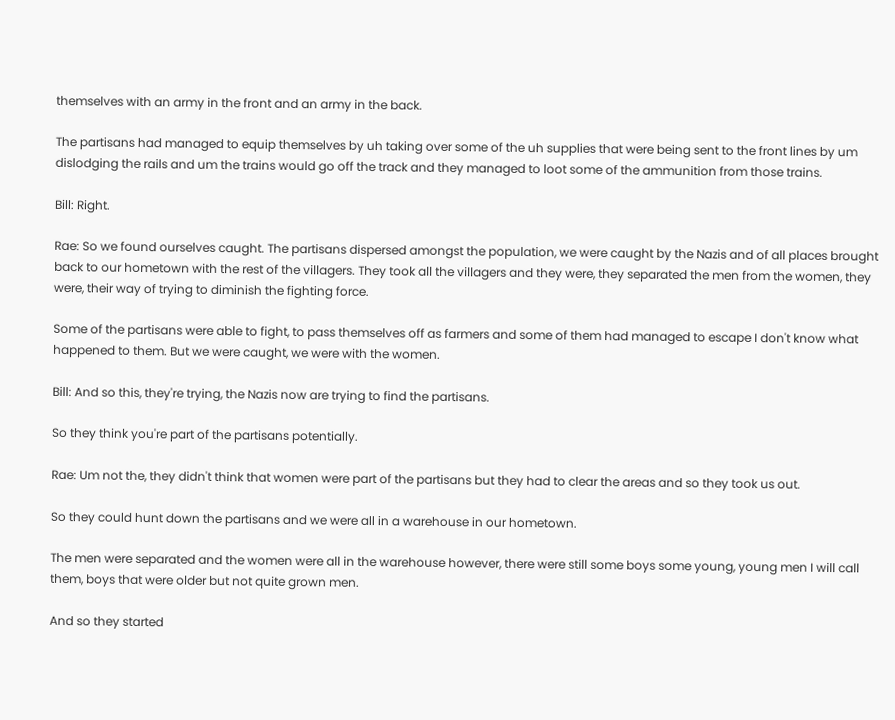themselves with an army in the front and an army in the back.

The partisans had managed to equip themselves by uh taking over some of the uh supplies that were being sent to the front lines by um dislodging the rails and um the trains would go off the track and they managed to loot some of the ammunition from those trains.

Bill: Right.

Rae: So we found ourselves caught. The partisans dispersed amongst the population, we were caught by the Nazis and of all places brought back to our hometown with the rest of the villagers. They took all the villagers and they were, they separated the men from the women, they were, their way of trying to diminish the fighting force.

Some of the partisans were able to fight, to pass themselves off as farmers and some of them had managed to escape I don't know what happened to them. But we were caught, we were with the women.

Bill: And so this, they're trying, the Nazis now are trying to find the partisans.

So they think you're part of the partisans potentially.

Rae: Um not the, they didn't think that women were part of the partisans but they had to clear the areas and so they took us out.

So they could hunt down the partisans and we were all in a warehouse in our hometown.

The men were separated and the women were all in the warehouse however, there were still some boys some young, young men I will call them, boys that were older but not quite grown men.

And so they started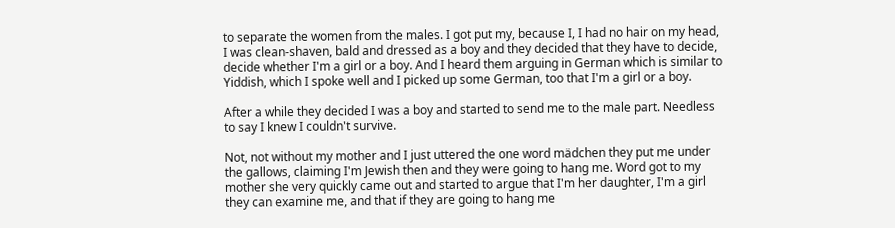to separate the women from the males. I got put my, because I, I had no hair on my head, I was clean-shaven, bald and dressed as a boy and they decided that they have to decide, decide whether I'm a girl or a boy. And I heard them arguing in German which is similar to Yiddish, which I spoke well and I picked up some German, too that I'm a girl or a boy.

After a while they decided I was a boy and started to send me to the male part. Needless to say I knew I couldn't survive.

Not, not without my mother and I just uttered the one word mädchen they put me under the gallows, claiming I'm Jewish then and they were going to hang me. Word got to my mother she very quickly came out and started to argue that I'm her daughter, I'm a girl they can examine me, and that if they are going to hang me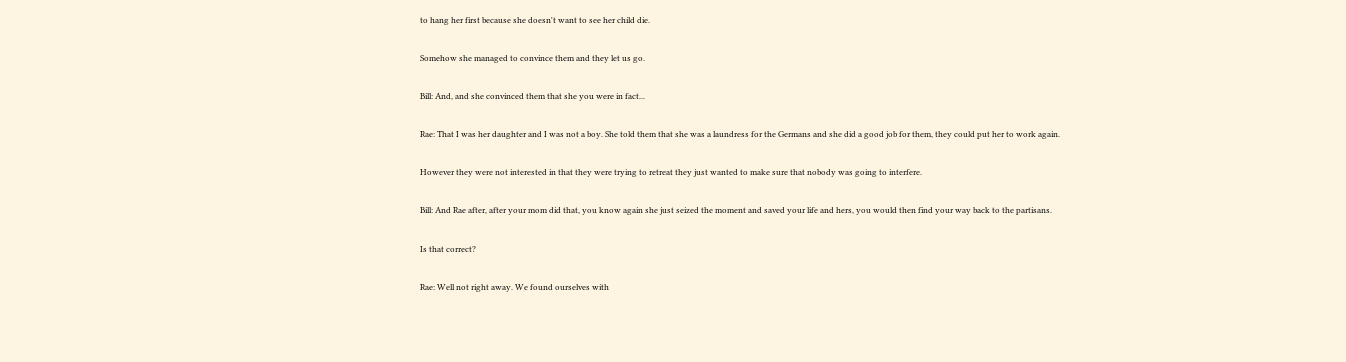to hang her first because she doesn't want to see her child die.

Somehow she managed to convince them and they let us go.

Bill: And, and she convinced them that she you were in fact...

Rae: That I was her daughter and I was not a boy. She told them that she was a laundress for the Germans and she did a good job for them, they could put her to work again.

However they were not interested in that they were trying to retreat they just wanted to make sure that nobody was going to interfere.

Bill: And Rae after, after your mom did that, you know again she just seized the moment and saved your life and hers, you would then find your way back to the partisans.

Is that correct?

Rae: Well not right away. We found ourselves with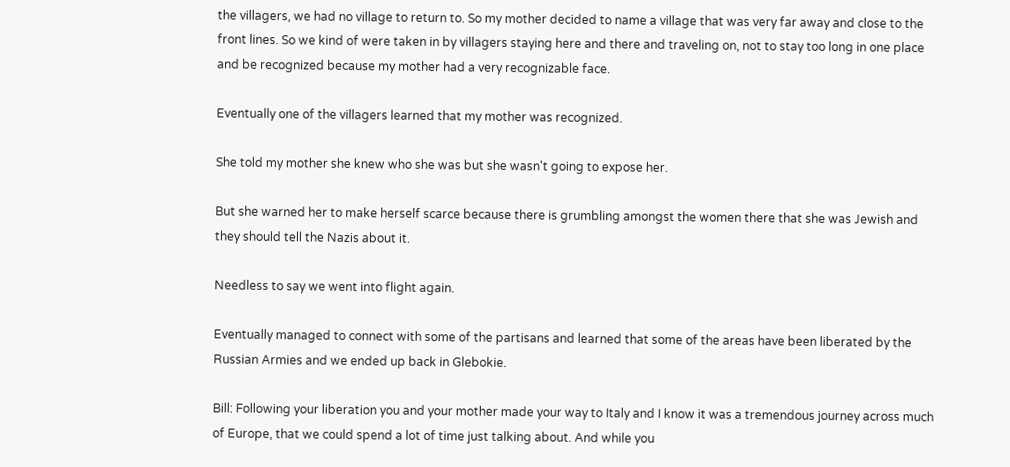the villagers, we had no village to return to. So my mother decided to name a village that was very far away and close to the front lines. So we kind of were taken in by villagers staying here and there and traveling on, not to stay too long in one place and be recognized because my mother had a very recognizable face.

Eventually one of the villagers learned that my mother was recognized.

She told my mother she knew who she was but she wasn't going to expose her.

But she warned her to make herself scarce because there is grumbling amongst the women there that she was Jewish and they should tell the Nazis about it.

Needless to say we went into flight again.

Eventually managed to connect with some of the partisans and learned that some of the areas have been liberated by the Russian Armies and we ended up back in Glebokie.

Bill: Following your liberation you and your mother made your way to Italy and I know it was a tremendous journey across much of Europe, that we could spend a lot of time just talking about. And while you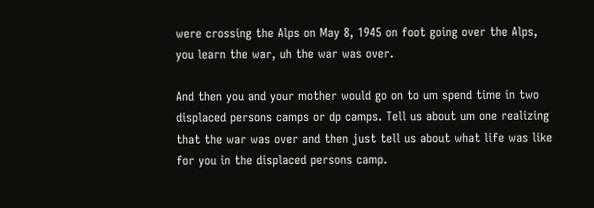were crossing the Alps on May 8, 1945 on foot going over the Alps, you learn the war, uh the war was over.

And then you and your mother would go on to um spend time in two displaced persons camps or dp camps. Tell us about um one realizing that the war was over and then just tell us about what life was like for you in the displaced persons camp.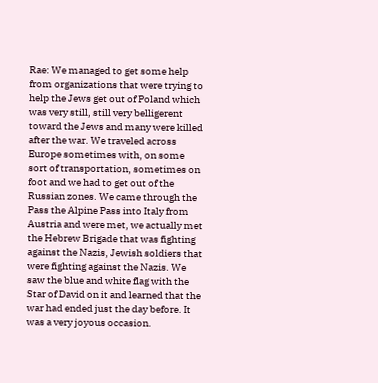Rae: We managed to get some help from organizations that were trying to help the Jews get out of Poland which was very still, still very belligerent toward the Jews and many were killed after the war. We traveled across Europe sometimes with, on some sort of transportation, sometimes on foot and we had to get out of the Russian zones. We came through the Pass the Alpine Pass into Italy from Austria and were met, we actually met the Hebrew Brigade that was fighting against the Nazis, Jewish soldiers that were fighting against the Nazis. We saw the blue and white flag with the Star of David on it and learned that the war had ended just the day before. It was a very joyous occasion.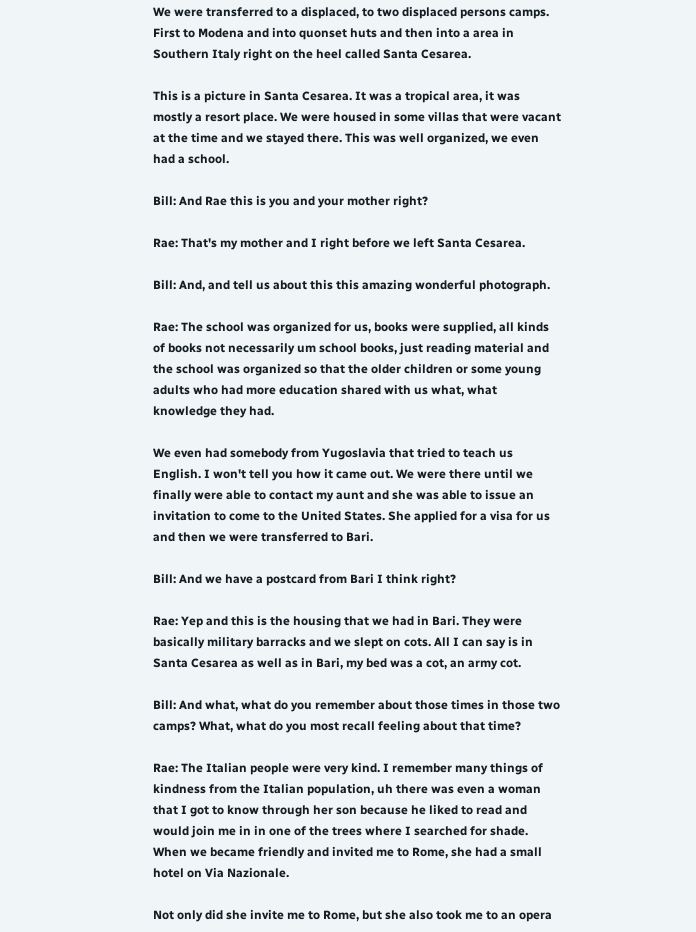We were transferred to a displaced, to two displaced persons camps. First to Modena and into quonset huts and then into a area in Southern Italy right on the heel called Santa Cesarea.

This is a picture in Santa Cesarea. It was a tropical area, it was mostly a resort place. We were housed in some villas that were vacant at the time and we stayed there. This was well organized, we even had a school.

Bill: And Rae this is you and your mother right?

Rae: That's my mother and I right before we left Santa Cesarea.

Bill: And, and tell us about this this amazing wonderful photograph.

Rae: The school was organized for us, books were supplied, all kinds of books not necessarily um school books, just reading material and the school was organized so that the older children or some young adults who had more education shared with us what, what knowledge they had.

We even had somebody from Yugoslavia that tried to teach us English. I won't tell you how it came out. We were there until we finally were able to contact my aunt and she was able to issue an invitation to come to the United States. She applied for a visa for us and then we were transferred to Bari.

Bill: And we have a postcard from Bari I think right?

Rae: Yep and this is the housing that we had in Bari. They were basically military barracks and we slept on cots. All I can say is in Santa Cesarea as well as in Bari, my bed was a cot, an army cot.

Bill: And what, what do you remember about those times in those two camps? What, what do you most recall feeling about that time?

Rae: The Italian people were very kind. I remember many things of kindness from the Italian population, uh there was even a woman that I got to know through her son because he liked to read and would join me in in one of the trees where I searched for shade. When we became friendly and invited me to Rome, she had a small hotel on Via Nazionale.

Not only did she invite me to Rome, but she also took me to an opera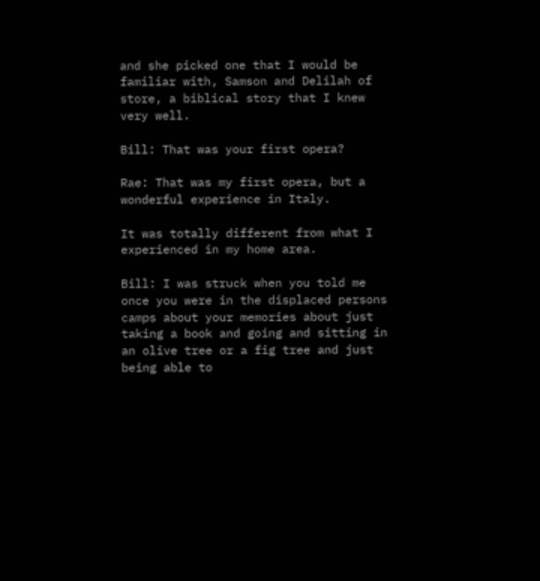and she picked one that I would be familiar with, Samson and Delilah of store, a biblical story that I knew very well.

Bill: That was your first opera?

Rae: That was my first opera, but a wonderful experience in Italy.

It was totally different from what I experienced in my home area.

Bill: I was struck when you told me once you were in the displaced persons camps about your memories about just taking a book and going and sitting in an olive tree or a fig tree and just being able to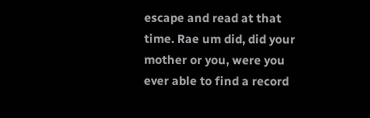escape and read at that time. Rae um did, did your mother or you, were you ever able to find a record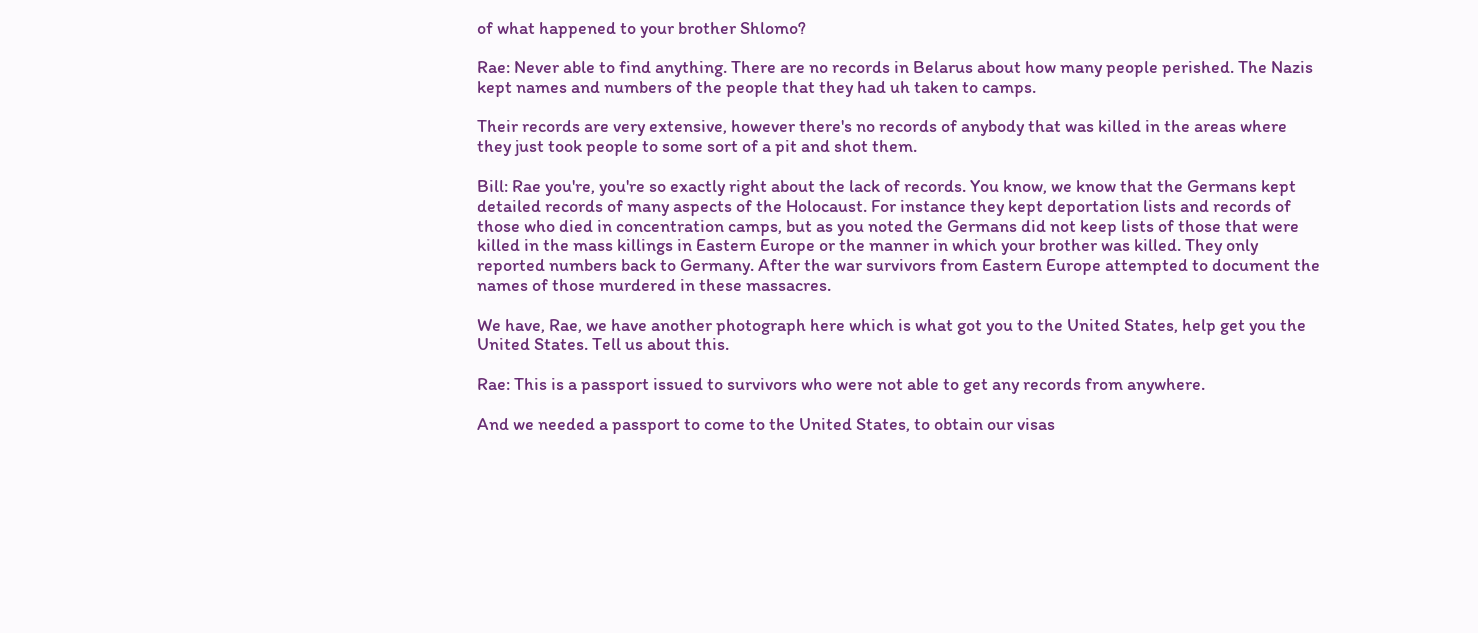of what happened to your brother Shlomo?

Rae: Never able to find anything. There are no records in Belarus about how many people perished. The Nazis kept names and numbers of the people that they had uh taken to camps.

Their records are very extensive, however there's no records of anybody that was killed in the areas where they just took people to some sort of a pit and shot them.

Bill: Rae you're, you're so exactly right about the lack of records. You know, we know that the Germans kept detailed records of many aspects of the Holocaust. For instance they kept deportation lists and records of those who died in concentration camps, but as you noted the Germans did not keep lists of those that were killed in the mass killings in Eastern Europe or the manner in which your brother was killed. They only reported numbers back to Germany. After the war survivors from Eastern Europe attempted to document the names of those murdered in these massacres.

We have, Rae, we have another photograph here which is what got you to the United States, help get you the United States. Tell us about this.

Rae: This is a passport issued to survivors who were not able to get any records from anywhere.

And we needed a passport to come to the United States, to obtain our visas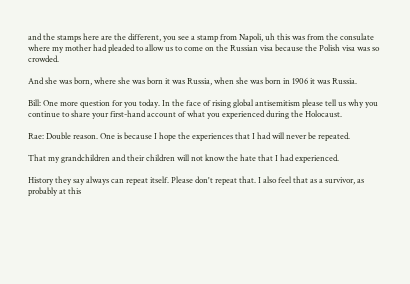and the stamps here are the different, you see a stamp from Napoli, uh this was from the consulate where my mother had pleaded to allow us to come on the Russian visa because the Polish visa was so crowded.

And she was born, where she was born it was Russia, when she was born in 1906 it was Russia.

Bill: One more question for you today. In the face of rising global antisemitism please tell us why you continue to share your first-hand account of what you experienced during the Holocaust.

Rae: Double reason. One is because I hope the experiences that I had will never be repeated.

That my grandchildren and their children will not know the hate that I had experienced.

History they say always can repeat itself. Please don't repeat that. I also feel that as a survivor, as probably at this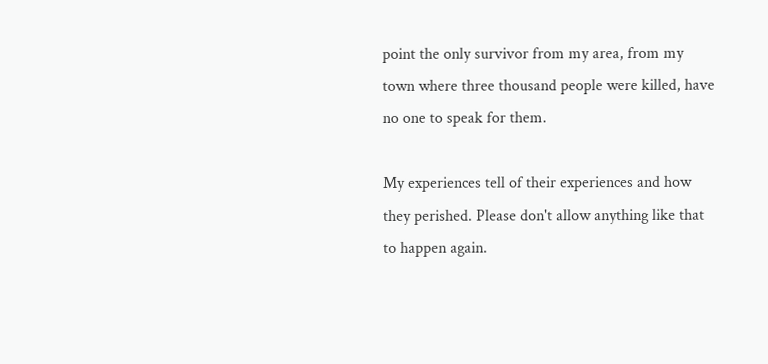point the only survivor from my area, from my town where three thousand people were killed, have no one to speak for them.

My experiences tell of their experiences and how they perished. Please don't allow anything like that to happen again.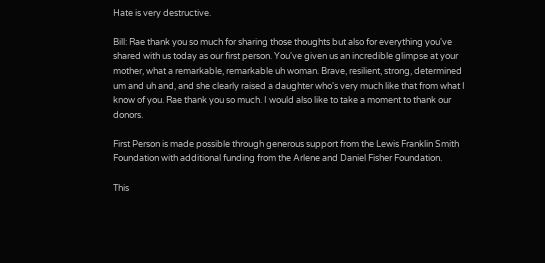Hate is very destructive.

Bill: Rae thank you so much for sharing those thoughts but also for everything you've shared with us today as our first person. You've given us an incredible glimpse at your mother, what a remarkable, remarkable uh woman. Brave, resilient, strong, determined um and uh and, and she clearly raised a daughter who's very much like that from what I know of you. Rae thank you so much. I would also like to take a moment to thank our donors.

First Person is made possible through generous support from the Lewis Franklin Smith Foundation with additional funding from the Arlene and Daniel Fisher Foundation.

This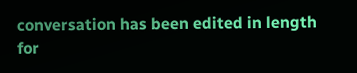conversation has been edited in length for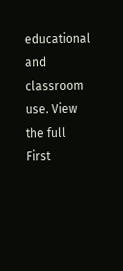educational and classroom use. View the full First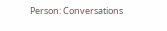Person: Conversations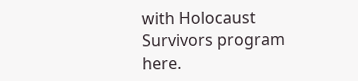with Holocaust Survivors program here.